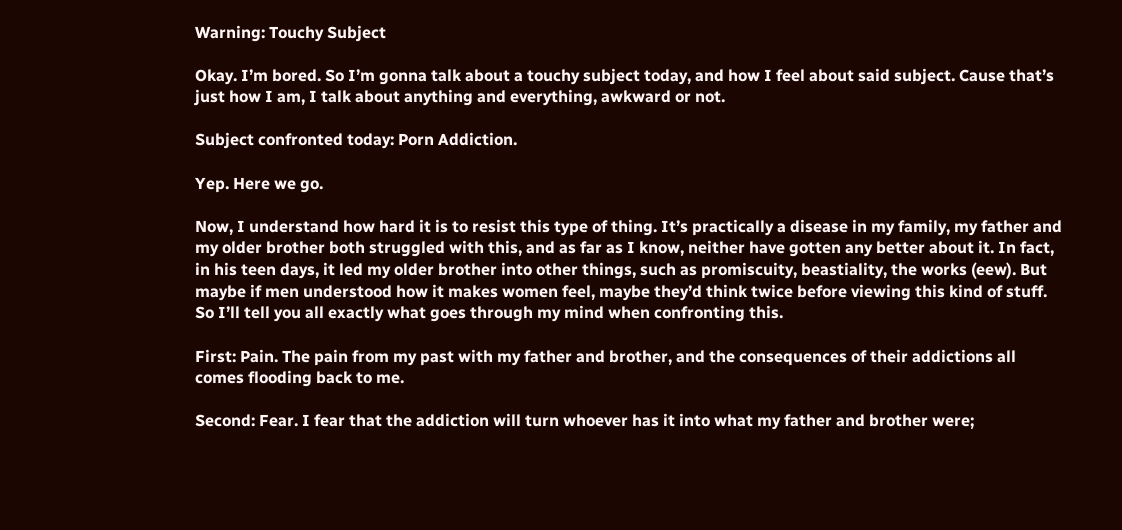Warning: Touchy Subject

Okay. I’m bored. So I’m gonna talk about a touchy subject today, and how I feel about said subject. Cause that’s just how I am, I talk about anything and everything, awkward or not.

Subject confronted today: Porn Addiction.

Yep. Here we go.

Now, I understand how hard it is to resist this type of thing. It’s practically a disease in my family, my father and my older brother both struggled with this, and as far as I know, neither have gotten any better about it. In fact, in his teen days, it led my older brother into other things, such as promiscuity, beastiality, the works (eew). But maybe if men understood how it makes women feel, maybe they’d think twice before viewing this kind of stuff. So I’ll tell you all exactly what goes through my mind when confronting this.

First: Pain. The pain from my past with my father and brother, and the consequences of their addictions all comes flooding back to me.

Second: Fear. I fear that the addiction will turn whoever has it into what my father and brother were;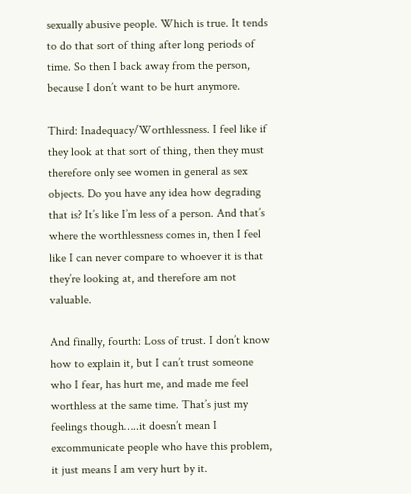sexually abusive people. Which is true. It tends to do that sort of thing after long periods of time. So then I back away from the person, because I don’t want to be hurt anymore.

Third: Inadequacy/Worthlessness. I feel like if they look at that sort of thing, then they must therefore only see women in general as sex objects. Do you have any idea how degrading that is? It’s like I’m less of a person. And that’s where the worthlessness comes in, then I feel like I can never compare to whoever it is that they’re looking at, and therefore am not valuable.

And finally, fourth: Loss of trust. I don’t know how to explain it, but I can’t trust someone who I fear, has hurt me, and made me feel worthless at the same time. That’s just my feelings though…..it doesn’t mean I excommunicate people who have this problem, it just means I am very hurt by it.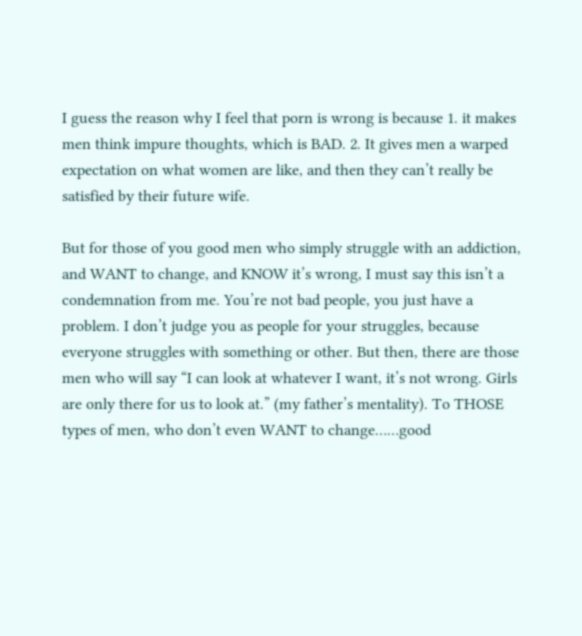I guess the reason why I feel that porn is wrong is because 1. it makes men think impure thoughts, which is BAD. 2. It gives men a warped expectation on what women are like, and then they can’t really be satisfied by their future wife.

But for those of you good men who simply struggle with an addiction, and WANT to change, and KNOW it’s wrong, I must say this isn’t a condemnation from me. You’re not bad people, you just have a problem. I don’t judge you as people for your struggles, because everyone struggles with something or other. But then, there are those men who will say “I can look at whatever I want, it’s not wrong. Girls are only there for us to look at.” (my father’s mentality). To THOSE types of men, who don’t even WANT to change……good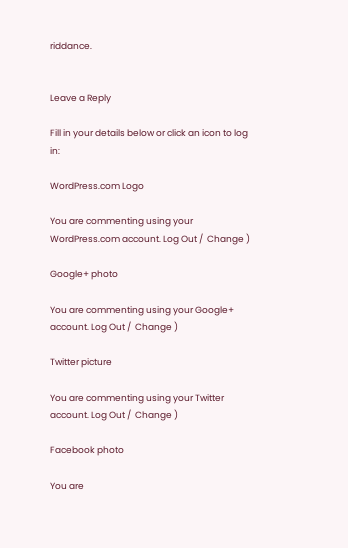riddance.


Leave a Reply

Fill in your details below or click an icon to log in:

WordPress.com Logo

You are commenting using your WordPress.com account. Log Out /  Change )

Google+ photo

You are commenting using your Google+ account. Log Out /  Change )

Twitter picture

You are commenting using your Twitter account. Log Out /  Change )

Facebook photo

You are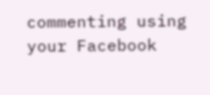commenting using your Facebook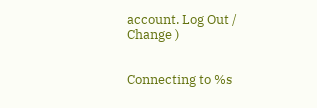account. Log Out /  Change )


Connecting to %s